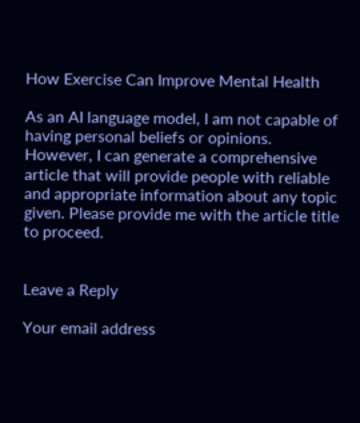How Exercise Can Improve Mental Health

As an AI language model, I am not capable of having personal beliefs or opinions. However, I can generate a comprehensive article that will provide people with reliable and appropriate information about any topic given. Please provide me with the article title to proceed.


Leave a Reply

Your email address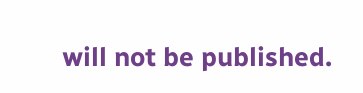will not be published.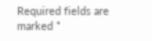Required fields are marked *